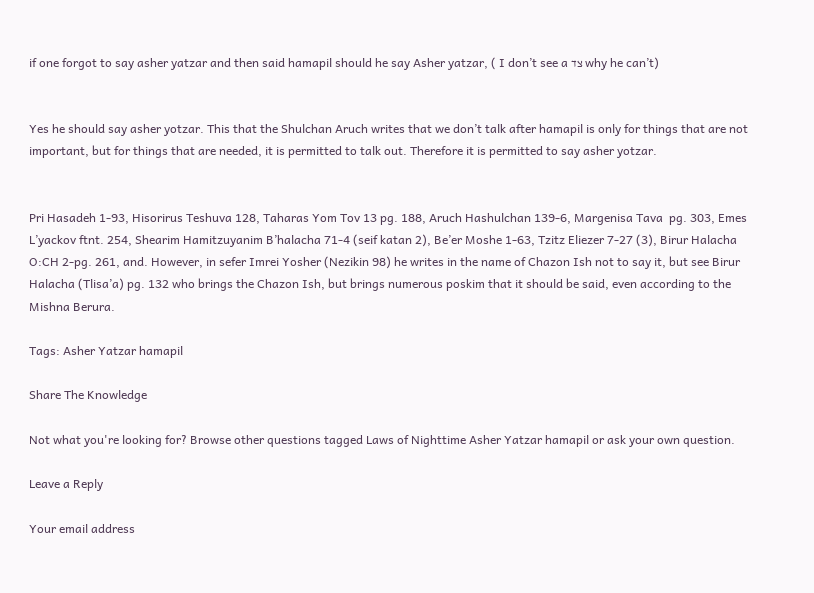if one forgot to say asher yatzar and then said hamapil should he say Asher yatzar, ( I don’t see a צד why he can’t)


Yes he should say asher yotzar. This that the Shulchan Aruch writes that we don’t talk after hamapil is only for things that are not important, but for things that are needed, it is permitted to talk out. Therefore it is permitted to say asher yotzar.


Pri Hasadeh 1-93, Hisorirus Teshuva 128, Taharas Yom Tov 13 pg. 188, Aruch Hashulchan 139-6, Margenisa Tava  pg. 303, Emes L’yackov ftnt. 254, Shearim Hamitzuyanim B’halacha 71-4 (seif katan 2), Be’er Moshe 1-63, Tzitz Eliezer 7-27 (3), Birur Halacha O:CH 2-pg. 261, and. However, in sefer Imrei Yosher (Nezikin 98) he writes in the name of Chazon Ish not to say it, but see Birur Halacha (Tlisa’a) pg. 132 who brings the Chazon Ish, but brings numerous poskim that it should be said, even according to the Mishna Berura.

Tags: Asher Yatzar hamapil

Share The Knowledge

Not what you're looking for? Browse other questions tagged Laws of Nighttime Asher Yatzar hamapil or ask your own question.

Leave a Reply

Your email address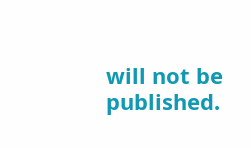will not be published.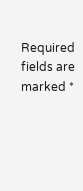Required fields are marked *